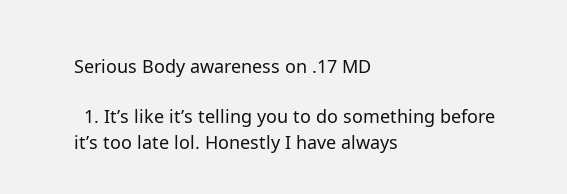Serious Body awareness on .17 MD

  1. It’s like it’s telling you to do something before it’s too late lol. Honestly I have always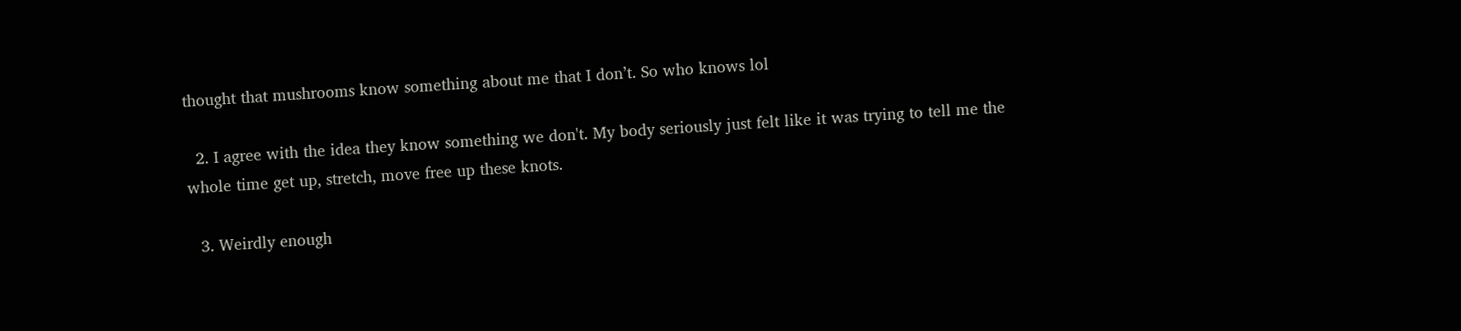thought that mushrooms know something about me that I don’t. So who knows lol

  2. I agree with the idea they know something we don't. My body seriously just felt like it was trying to tell me the whole time get up, stretch, move free up these knots.

  3. Weirdly enough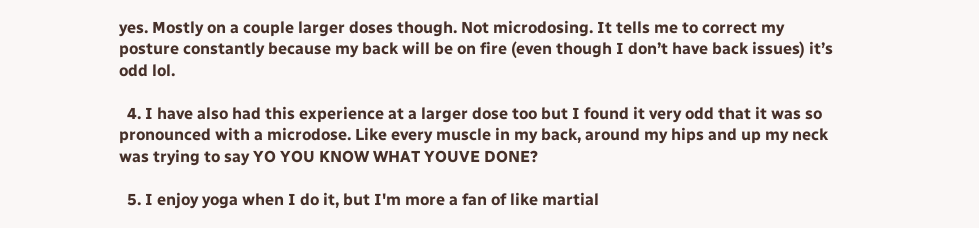yes. Mostly on a couple larger doses though. Not microdosing. It tells me to correct my posture constantly because my back will be on fire (even though I don’t have back issues) it’s odd lol.

  4. I have also had this experience at a larger dose too but I found it very odd that it was so pronounced with a microdose. Like every muscle in my back, around my hips and up my neck was trying to say YO YOU KNOW WHAT YOUVE DONE?

  5. I enjoy yoga when I do it, but I'm more a fan of like martial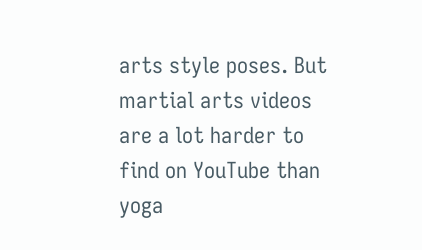arts style poses. But martial arts videos are a lot harder to find on YouTube than yoga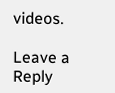videos.

Leave a Reply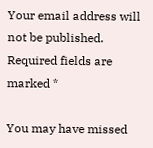Your email address will not be published. Required fields are marked *

You may have missed